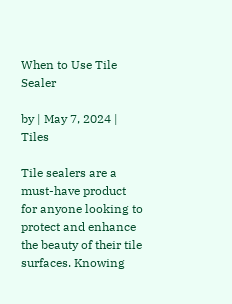When to Use Tile Sealer

by | May 7, 2024 | Tiles

Tile sealers are a must-have product for anyone looking to protect and enhance the beauty of their tile surfaces. Knowing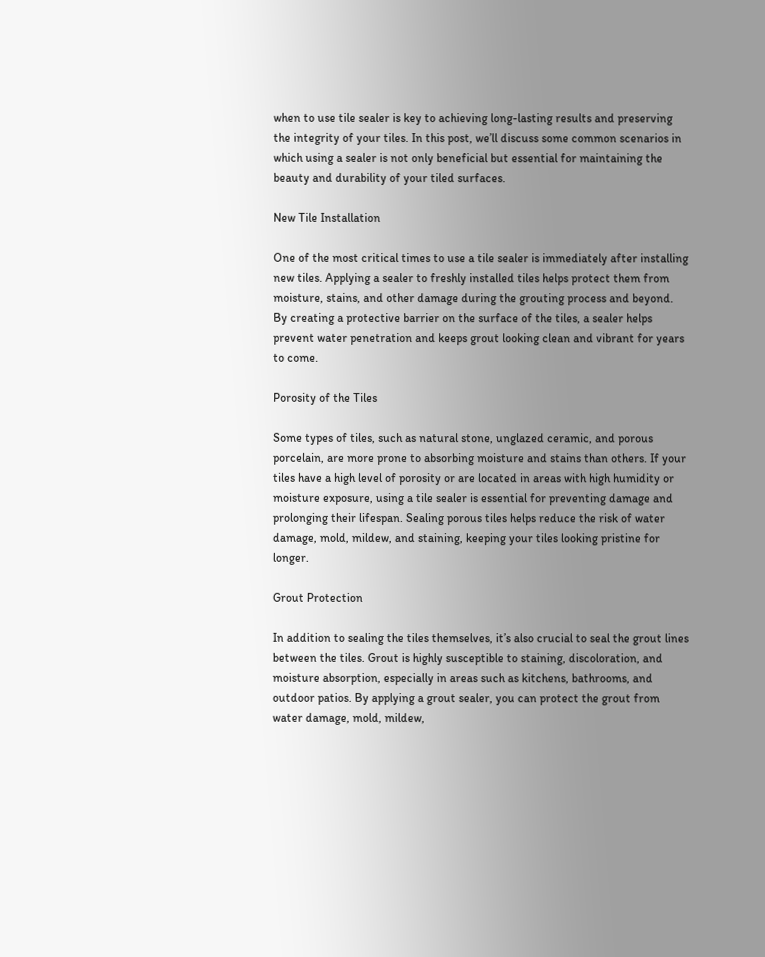when to use tile sealer is key to achieving long-lasting results and preserving the integrity of your tiles. In this post, we’ll discuss some common scenarios in which using a sealer is not only beneficial but essential for maintaining the beauty and durability of your tiled surfaces.

New Tile Installation

One of the most critical times to use a tile sealer is immediately after installing new tiles. Applying a sealer to freshly installed tiles helps protect them from moisture, stains, and other damage during the grouting process and beyond. By creating a protective barrier on the surface of the tiles, a sealer helps prevent water penetration and keeps grout looking clean and vibrant for years to come.

Porosity of the Tiles

Some types of tiles, such as natural stone, unglazed ceramic, and porous porcelain, are more prone to absorbing moisture and stains than others. If your tiles have a high level of porosity or are located in areas with high humidity or moisture exposure, using a tile sealer is essential for preventing damage and prolonging their lifespan. Sealing porous tiles helps reduce the risk of water damage, mold, mildew, and staining, keeping your tiles looking pristine for longer.

Grout Protection

In addition to sealing the tiles themselves, it’s also crucial to seal the grout lines between the tiles. Grout is highly susceptible to staining, discoloration, and moisture absorption, especially in areas such as kitchens, bathrooms, and outdoor patios. By applying a grout sealer, you can protect the grout from water damage, mold, mildew,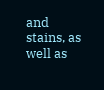and stains, as well as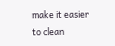make it easier to clean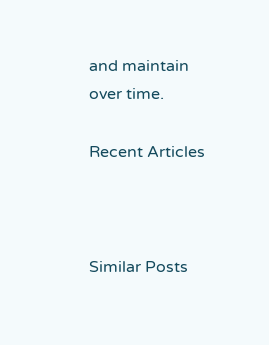and maintain over time.

Recent Articles



Similar Posts